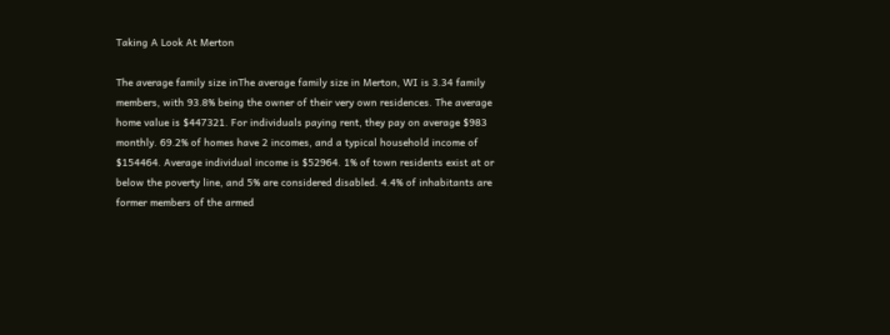Taking A Look At Merton

The average family size inThe average family size in Merton, WI is 3.34 family members, with 93.8% being the owner of their very own residences. The average home value is $447321. For individuals paying rent, they pay on average $983 monthly. 69.2% of homes have 2 incomes, and a typical household income of $154464. Average individual income is $52964. 1% of town residents exist at or below the poverty line, and 5% are considered disabled. 4.4% of inhabitants are former members of the armed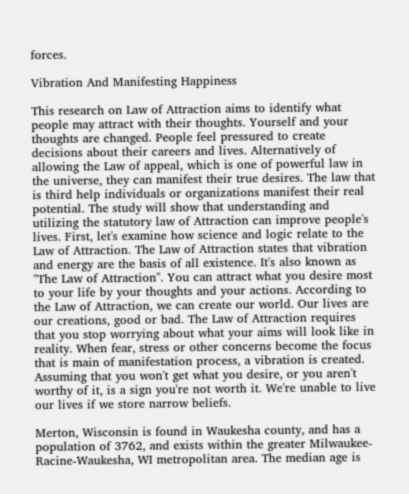forces.

Vibration And Manifesting Happiness

This research on Law of Attraction aims to identify what people may attract with their thoughts. Yourself and your thoughts are changed. People feel pressured to create decisions about their careers and lives. Alternatively of allowing the Law of appeal, which is one of powerful law in the universe, they can manifest their true desires. The law that is third help individuals or organizations manifest their real potential. The study will show that understanding and utilizing the statutory law of Attraction can improve people's lives. First, let's examine how science and logic relate to the Law of Attraction. The Law of Attraction states that vibration and energy are the basis of all existence. It's also known as "The Law of Attraction". You can attract what you desire most to your life by your thoughts and your actions. According to the Law of Attraction, we can create our world. Our lives are our creations, good or bad. The Law of Attraction requires that you stop worrying about what your aims will look like in reality. When fear, stress or other concerns become the focus that is main of manifestation process, a vibration is created. Assuming that you won't get what you desire, or you aren't worthy of it, is a sign you're not worth it. We're unable to live our lives if we store narrow beliefs.

Merton, Wisconsin is found in Waukesha county, and has a population of 3762, and exists within the greater Milwaukee-Racine-Waukesha, WI metropolitan area. The median age is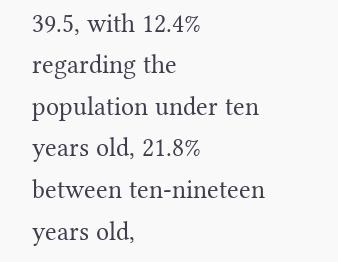39.5, with 12.4% regarding the population under ten years old, 21.8% between ten-nineteen years old,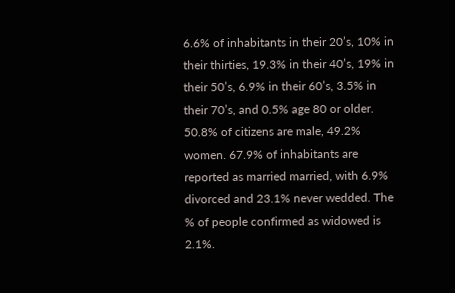6.6% of inhabitants in their 20’s, 10% in their thirties, 19.3% in their 40’s, 19% in their 50’s, 6.9% in their 60’s, 3.5% in their 70’s, and 0.5% age 80 or older. 50.8% of citizens are male, 49.2% women. 67.9% of inhabitants are reported as married married, with 6.9% divorced and 23.1% never wedded. The % of people confirmed as widowed is 2.1%.